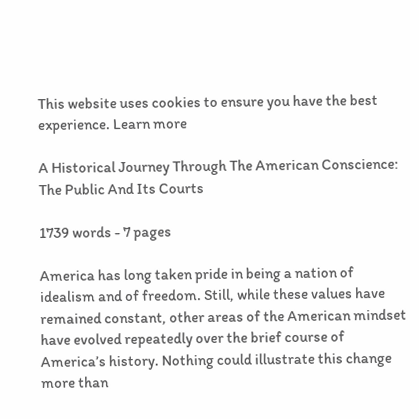This website uses cookies to ensure you have the best experience. Learn more

A Historical Journey Through The American Conscience: The Public And Its Courts

1739 words - 7 pages

America has long taken pride in being a nation of idealism and of freedom. Still, while these values have remained constant, other areas of the American mindset have evolved repeatedly over the brief course of America’s history. Nothing could illustrate this change more than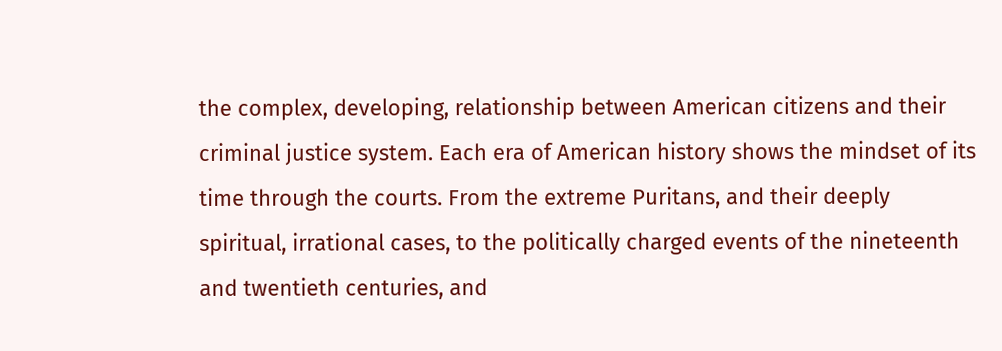the complex, developing, relationship between American citizens and their criminal justice system. Each era of American history shows the mindset of its time through the courts. From the extreme Puritans, and their deeply spiritual, irrational cases, to the politically charged events of the nineteenth and twentieth centuries, and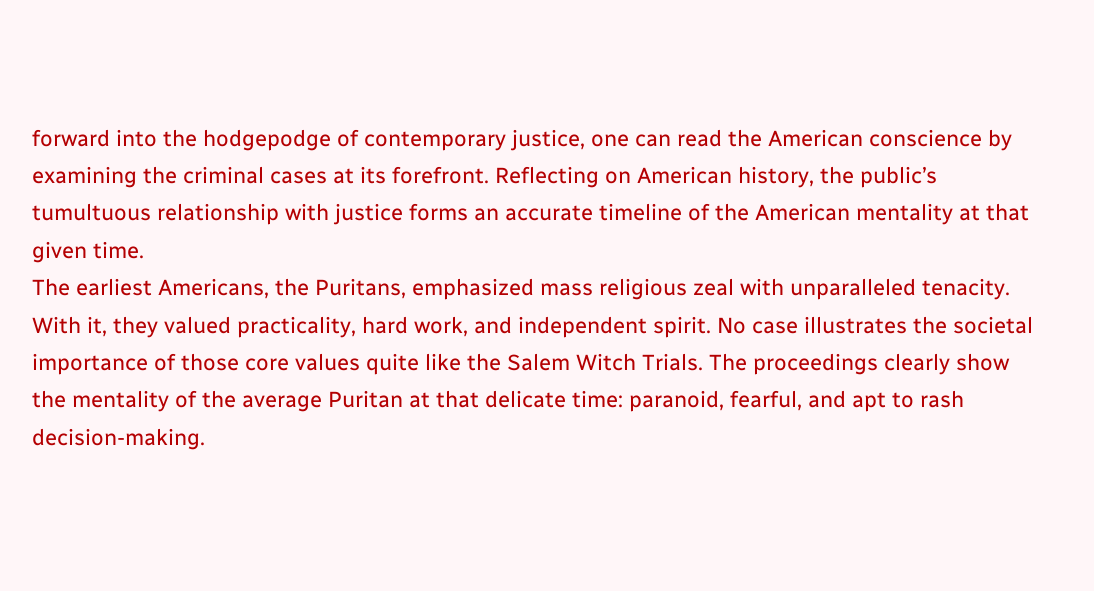forward into the hodgepodge of contemporary justice, one can read the American conscience by examining the criminal cases at its forefront. Reflecting on American history, the public’s tumultuous relationship with justice forms an accurate timeline of the American mentality at that given time.
The earliest Americans, the Puritans, emphasized mass religious zeal with unparalleled tenacity. With it, they valued practicality, hard work, and independent spirit. No case illustrates the societal importance of those core values quite like the Salem Witch Trials. The proceedings clearly show the mentality of the average Puritan at that delicate time: paranoid, fearful, and apt to rash decision-making.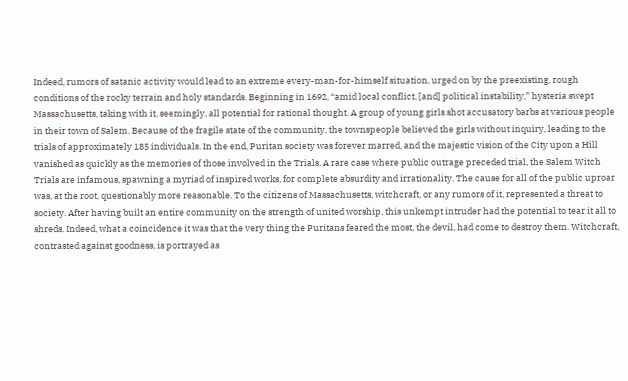Indeed, rumors of satanic activity would lead to an extreme every-man-for-himself situation, urged on by the preexisting, rough conditions of the rocky terrain and holy standards. Beginning in 1692, “amid local conflict, [and] political instability,” hysteria swept Massachusetts, taking with it, seemingly, all potential for rational thought. A group of young girls shot accusatory barbs at various people in their town of Salem. Because of the fragile state of the community, the townspeople believed the girls without inquiry, leading to the trials of approximately 185 individuals. In the end, Puritan society was forever marred, and the majestic vision of the City upon a Hill vanished as quickly as the memories of those involved in the Trials. A rare case where public outrage preceded trial, the Salem Witch Trials are infamous, spawning a myriad of inspired works, for complete absurdity and irrationality. The cause for all of the public uproar was, at the root, questionably more reasonable. To the citizens of Massachusetts, witchcraft, or any rumors of it, represented a threat to society. After having built an entire community on the strength of united worship, this unkempt intruder had the potential to tear it all to shreds. Indeed, what a coincidence it was that the very thing the Puritans feared the most, the devil, had come to destroy them. Witchcraft, contrasted against goodness, is portrayed as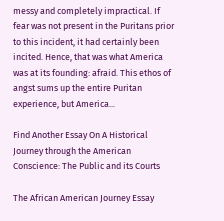messy and completely impractical. If fear was not present in the Puritans prior to this incident, it had certainly been incited. Hence, that was what America was at its founding: afraid. This ethos of angst sums up the entire Puritan experience, but America...

Find Another Essay On A Historical Journey through the American Conscience: The Public and its Courts

The African American Journey Essay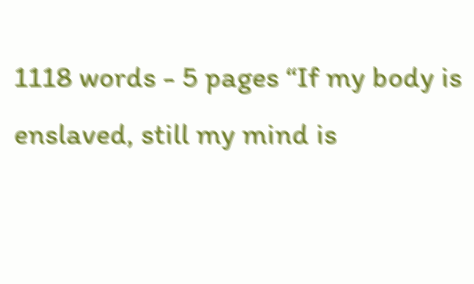1118 words - 5 pages “If my body is enslaved, still my mind is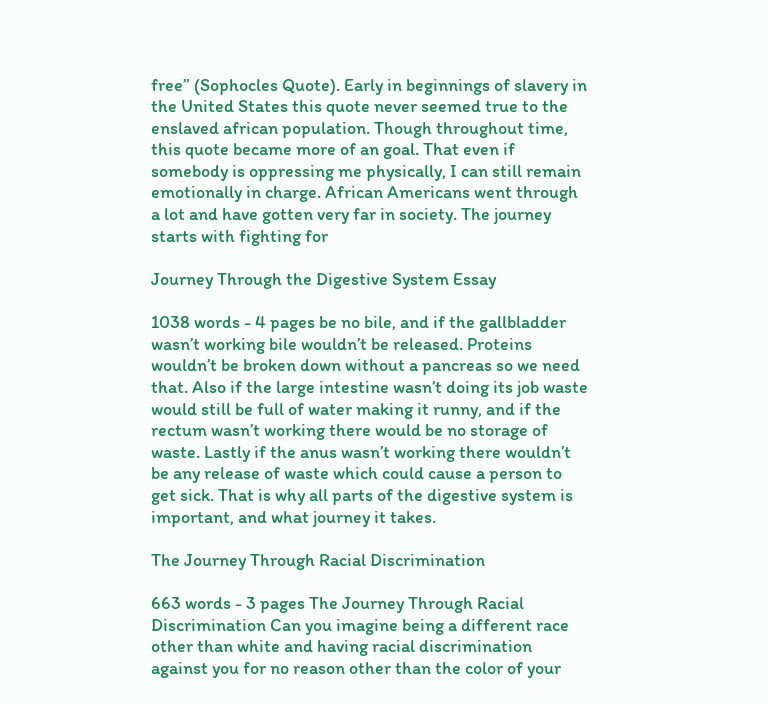free” (Sophocles Quote). Early in beginnings of slavery in the United States this quote never seemed true to the enslaved african population. Though throughout time, this quote became more of an goal. That even if somebody is oppressing me physically, I can still remain emotionally in charge. African Americans went through a lot and have gotten very far in society. The journey starts with fighting for

Journey Through the Digestive System Essay

1038 words - 4 pages be no bile, and if the gallbladder wasn’t working bile wouldn’t be released. Proteins wouldn’t be broken down without a pancreas so we need that. Also if the large intestine wasn’t doing its job waste would still be full of water making it runny, and if the rectum wasn’t working there would be no storage of waste. Lastly if the anus wasn’t working there wouldn’t be any release of waste which could cause a person to get sick. That is why all parts of the digestive system is important, and what journey it takes.

The Journey Through Racial Discrimination

663 words - 3 pages The Journey Through Racial Discrimination Can you imagine being a different race other than white and having racial discrimination against you for no reason other than the color of your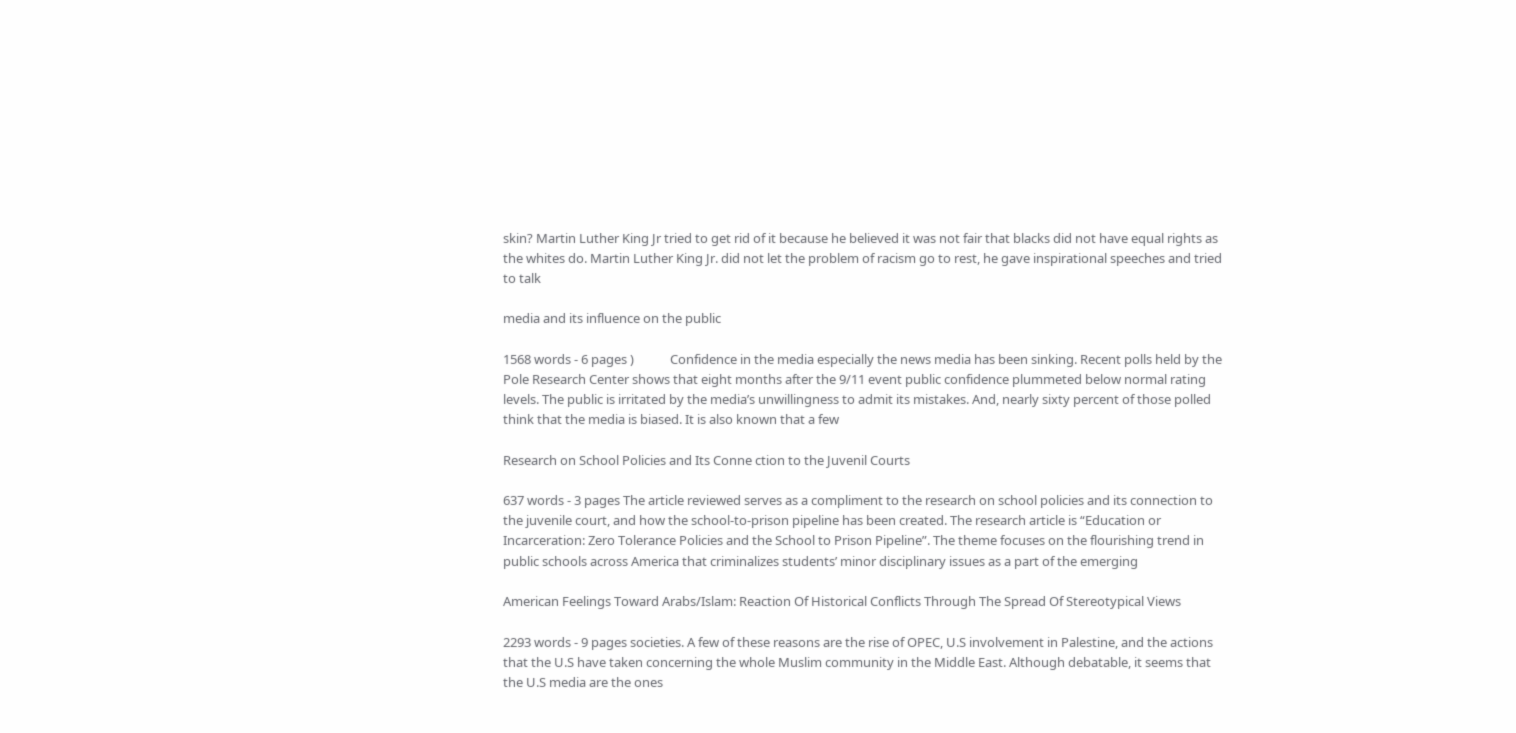skin? Martin Luther King Jr tried to get rid of it because he believed it was not fair that blacks did not have equal rights as the whites do. Martin Luther King Jr. did not let the problem of racism go to rest, he gave inspirational speeches and tried to talk

media and its influence on the public

1568 words - 6 pages )            Confidence in the media especially the news media has been sinking. Recent polls held by the Pole Research Center shows that eight months after the 9/11 event public confidence plummeted below normal rating levels. The public is irritated by the media’s unwillingness to admit its mistakes. And, nearly sixty percent of those polled think that the media is biased. It is also known that a few

Research on School Policies and Its Conne ction to the Juvenil Courts

637 words - 3 pages The article reviewed serves as a compliment to the research on school policies and its connection to the juvenile court, and how the school-to-prison pipeline has been created. The research article is “Education or Incarceration: Zero Tolerance Policies and the School to Prison Pipeline”. The theme focuses on the flourishing trend in public schools across America that criminalizes students’ minor disciplinary issues as a part of the emerging

American Feelings Toward Arabs/Islam: Reaction Of Historical Conflicts Through The Spread Of Stereotypical Views

2293 words - 9 pages societies. A few of these reasons are the rise of OPEC, U.S involvement in Palestine, and the actions that the U.S have taken concerning the whole Muslim community in the Middle East. Although debatable, it seems that the U.S media are the ones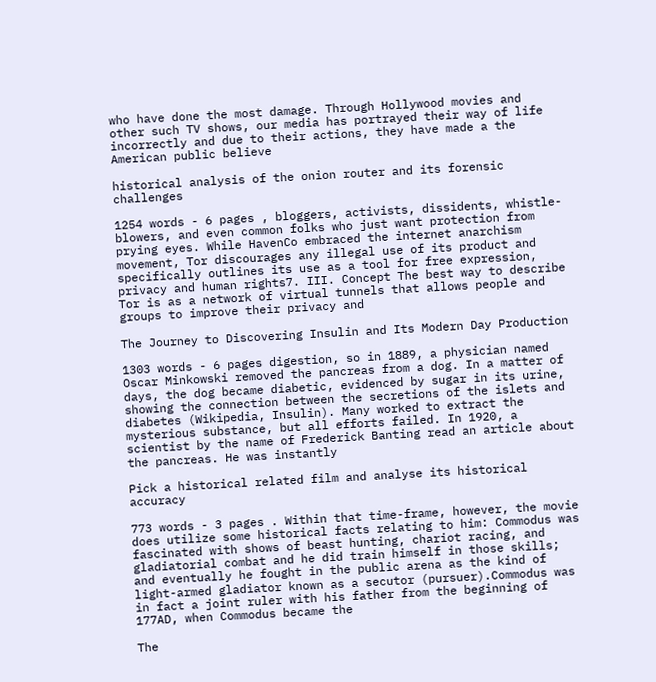who have done the most damage. Through Hollywood movies and other such TV shows, our media has portrayed their way of life incorrectly and due to their actions, they have made a the American public believe

historical analysis of the onion router and its forensic challenges

1254 words - 6 pages , bloggers, activists, dissidents, whistle-blowers, and even common folks who just want protection from prying eyes. While HavenCo embraced the internet anarchism movement, Tor discourages any illegal use of its product and specifically outlines its use as a tool for free expression, privacy and human rights7. III. Concept The best way to describe Tor is as a network of virtual tunnels that allows people and groups to improve their privacy and

The Journey to Discovering Insulin and Its Modern Day Production

1303 words - 6 pages digestion, so in 1889, a physician named Oscar Minkowski removed the pancreas from a dog. In a matter of days, the dog became diabetic, evidenced by sugar in its urine, showing the connection between the secretions of the islets and diabetes (Wikipedia, Insulin). Many worked to extract the mysterious substance, but all efforts failed. In 1920, a scientist by the name of Frederick Banting read an article about the pancreas. He was instantly

Pick a historical related film and analyse its historical accuracy

773 words - 3 pages . Within that time-frame, however, the movie does utilize some historical facts relating to him: Commodus was fascinated with shows of beast hunting, chariot racing, and gladiatorial combat and he did train himself in those skills; and eventually he fought in the public arena as the kind of light-armed gladiator known as a secutor (pursuer).Commodus was in fact a joint ruler with his father from the beginning of 177AD, when Commodus became the

The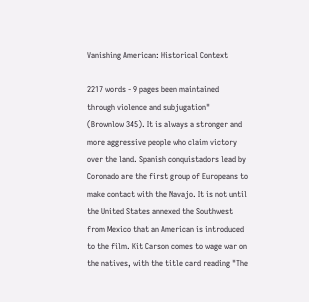Vanishing American: Historical Context

2217 words - 9 pages been maintained through violence and subjugation" (Brownlow 345). It is always a stronger and more aggressive people who claim victory over the land. Spanish conquistadors lead by Coronado are the first group of Europeans to make contact with the Navajo. It is not until the United States annexed the Southwest from Mexico that an American is introduced to the film. Kit Carson comes to wage war on the natives, with the title card reading "The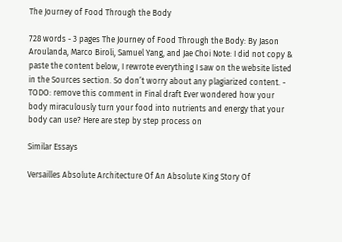The Journey of Food Through the Body

728 words - 3 pages The Journey of Food Through the Body: By Jason Aroulanda, Marco Biroli, Samuel Yang, and Jae Choi Note: I did not copy & paste the content below, I rewrote everything I saw on the website listed in the Sources section. So don’t worry about any plagiarized content. - TODO: remove this comment in Final draft Ever wondered how your body miraculously turn your food into nutrients and energy that your body can use? Here are step by step process on

Similar Essays

Versailles Absolute Architecture Of An Absolute King Story Of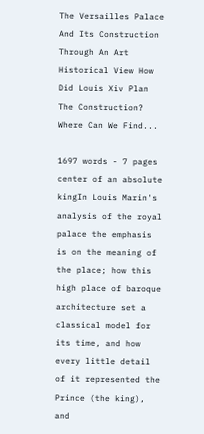The Versailles Palace And Its Construction Through An Art Historical View How Did Louis Xiv Plan The Construction? Where Can We Find...

1697 words - 7 pages center of an absolute kingIn Louis Marin's analysis of the royal palace the emphasis is on the meaning of the place; how this high place of baroque architecture set a classical model for its time, and how every little detail of it represented the Prince (the king), and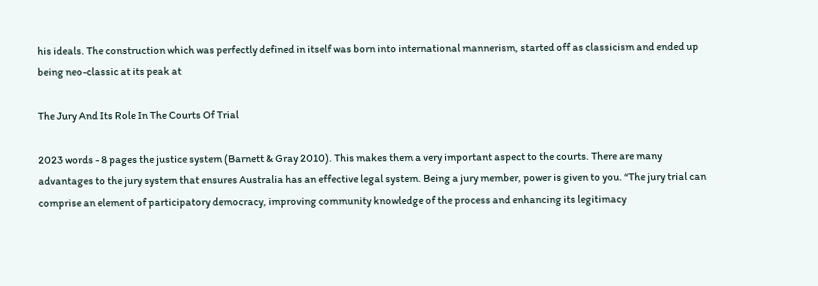his ideals. The construction which was perfectly defined in itself was born into international mannerism, started off as classicism and ended up being neo-classic at its peak at

The Jury And Its Role In The Courts Of Trial

2023 words - 8 pages the justice system (Barnett & Gray 2010). This makes them a very important aspect to the courts. There are many advantages to the jury system that ensures Australia has an effective legal system. Being a jury member, power is given to you. “The jury trial can comprise an element of participatory democracy, improving community knowledge of the process and enhancing its legitimacy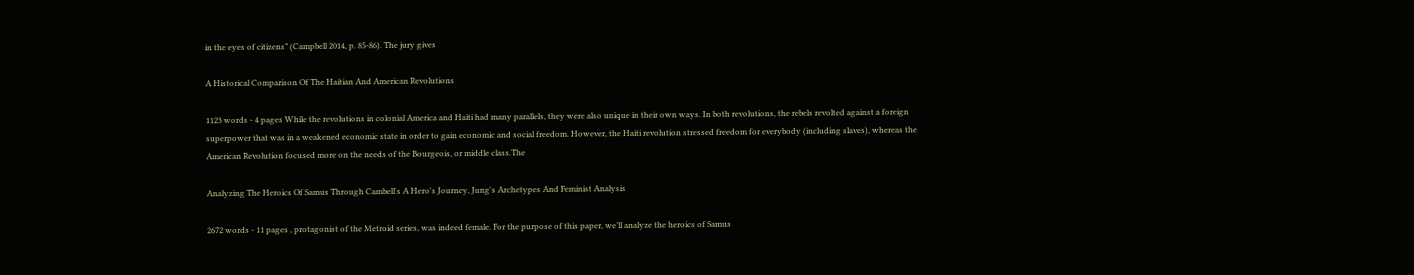in the eyes of citizens” (Campbell 2014, p. 85-86). The jury gives

A Historical Comparison Of The Haitian And American Revolutions

1123 words - 4 pages While the revolutions in colonial America and Haiti had many parallels, they were also unique in their own ways. In both revolutions, the rebels revolted against a foreign superpower that was in a weakened economic state in order to gain economic and social freedom. However, the Haiti revolution stressed freedom for everybody (including slaves), whereas the American Revolution focused more on the needs of the Bourgeois, or middle class.The

Analyzing The Heroics Of Samus Through Cambell's A Hero's Journey, Jung's Archetypes And Feminist Analysis

2672 words - 11 pages , protagonist of the Metroid series, was indeed female. For the purpose of this paper, we’ll analyze the heroics of Samus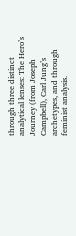through three distinct analytical lenses: The Hero’s Journey (from Joseph Campbell), Carl Jung’s archetypes, and through feminist analysis.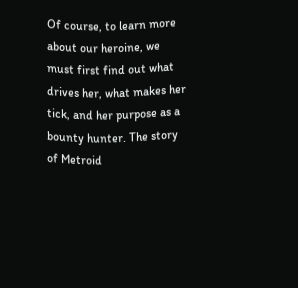Of course, to learn more about our heroine, we must first find out what drives her, what makes her tick, and her purpose as a bounty hunter. The story of Metroid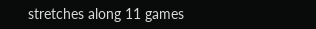stretches along 11 games